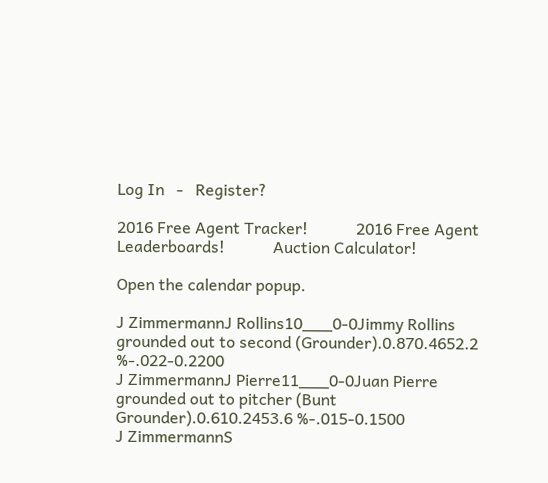Log In   -   Register?

2016 Free Agent Tracker!            2016 Free Agent Leaderboards!            Auction Calculator!

Open the calendar popup.

J ZimmermannJ Rollins10___0-0Jimmy Rollins grounded out to second (Grounder).0.870.4652.2 %-.022-0.2200
J ZimmermannJ Pierre11___0-0Juan Pierre grounded out to pitcher (Bunt Grounder).0.610.2453.6 %-.015-0.1500
J ZimmermannS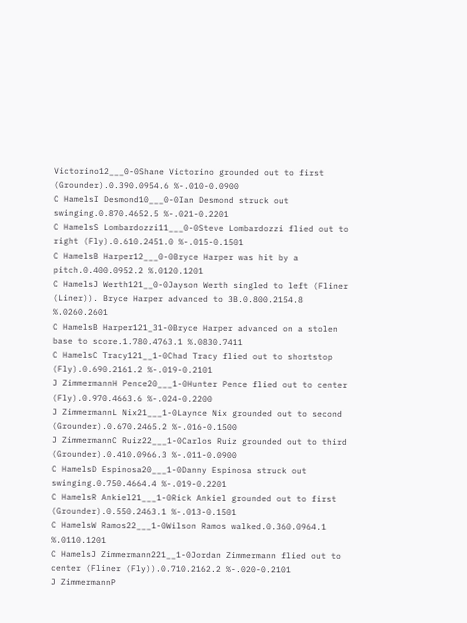Victorino12___0-0Shane Victorino grounded out to first (Grounder).0.390.0954.6 %-.010-0.0900
C HamelsI Desmond10___0-0Ian Desmond struck out swinging.0.870.4652.5 %-.021-0.2201
C HamelsS Lombardozzi11___0-0Steve Lombardozzi flied out to right (Fly).0.610.2451.0 %-.015-0.1501
C HamelsB Harper12___0-0Bryce Harper was hit by a pitch.0.400.0952.2 %.0120.1201
C HamelsJ Werth121__0-0Jayson Werth singled to left (Fliner (Liner)). Bryce Harper advanced to 3B.0.800.2154.8 %.0260.2601
C HamelsB Harper121_31-0Bryce Harper advanced on a stolen base to score.1.780.4763.1 %.0830.7411
C HamelsC Tracy121__1-0Chad Tracy flied out to shortstop (Fly).0.690.2161.2 %-.019-0.2101
J ZimmermannH Pence20___1-0Hunter Pence flied out to center (Fly).0.970.4663.6 %-.024-0.2200
J ZimmermannL Nix21___1-0Laynce Nix grounded out to second (Grounder).0.670.2465.2 %-.016-0.1500
J ZimmermannC Ruiz22___1-0Carlos Ruiz grounded out to third (Grounder).0.410.0966.3 %-.011-0.0900
C HamelsD Espinosa20___1-0Danny Espinosa struck out swinging.0.750.4664.4 %-.019-0.2201
C HamelsR Ankiel21___1-0Rick Ankiel grounded out to first (Grounder).0.550.2463.1 %-.013-0.1501
C HamelsW Ramos22___1-0Wilson Ramos walked.0.360.0964.1 %.0110.1201
C HamelsJ Zimmermann221__1-0Jordan Zimmermann flied out to center (Fliner (Fly)).0.710.2162.2 %-.020-0.2101
J ZimmermannP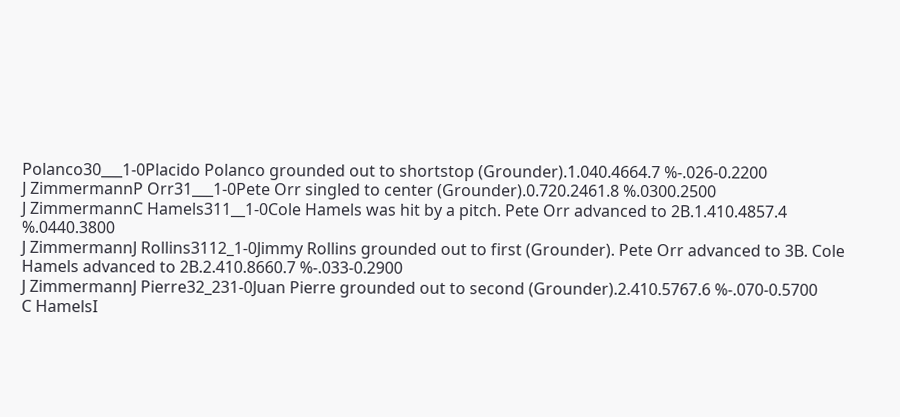Polanco30___1-0Placido Polanco grounded out to shortstop (Grounder).1.040.4664.7 %-.026-0.2200
J ZimmermannP Orr31___1-0Pete Orr singled to center (Grounder).0.720.2461.8 %.0300.2500
J ZimmermannC Hamels311__1-0Cole Hamels was hit by a pitch. Pete Orr advanced to 2B.1.410.4857.4 %.0440.3800
J ZimmermannJ Rollins3112_1-0Jimmy Rollins grounded out to first (Grounder). Pete Orr advanced to 3B. Cole Hamels advanced to 2B.2.410.8660.7 %-.033-0.2900
J ZimmermannJ Pierre32_231-0Juan Pierre grounded out to second (Grounder).2.410.5767.6 %-.070-0.5700
C HamelsI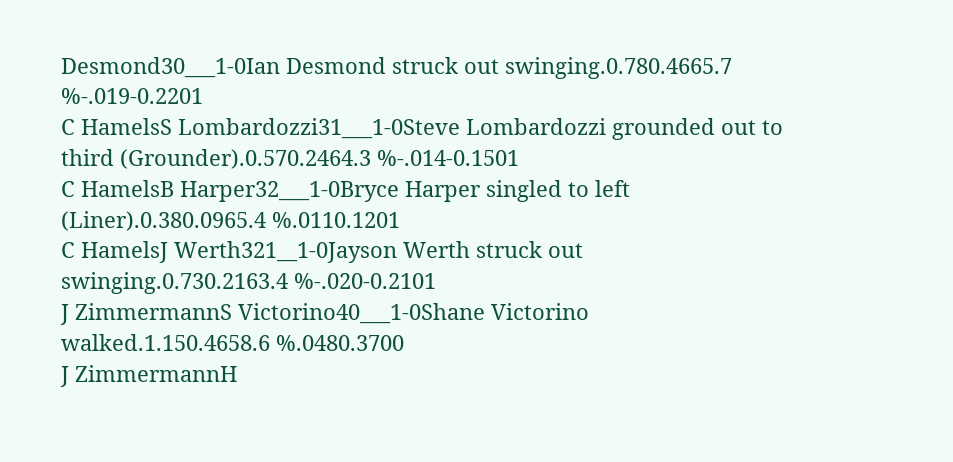Desmond30___1-0Ian Desmond struck out swinging.0.780.4665.7 %-.019-0.2201
C HamelsS Lombardozzi31___1-0Steve Lombardozzi grounded out to third (Grounder).0.570.2464.3 %-.014-0.1501
C HamelsB Harper32___1-0Bryce Harper singled to left (Liner).0.380.0965.4 %.0110.1201
C HamelsJ Werth321__1-0Jayson Werth struck out swinging.0.730.2163.4 %-.020-0.2101
J ZimmermannS Victorino40___1-0Shane Victorino walked.1.150.4658.6 %.0480.3700
J ZimmermannH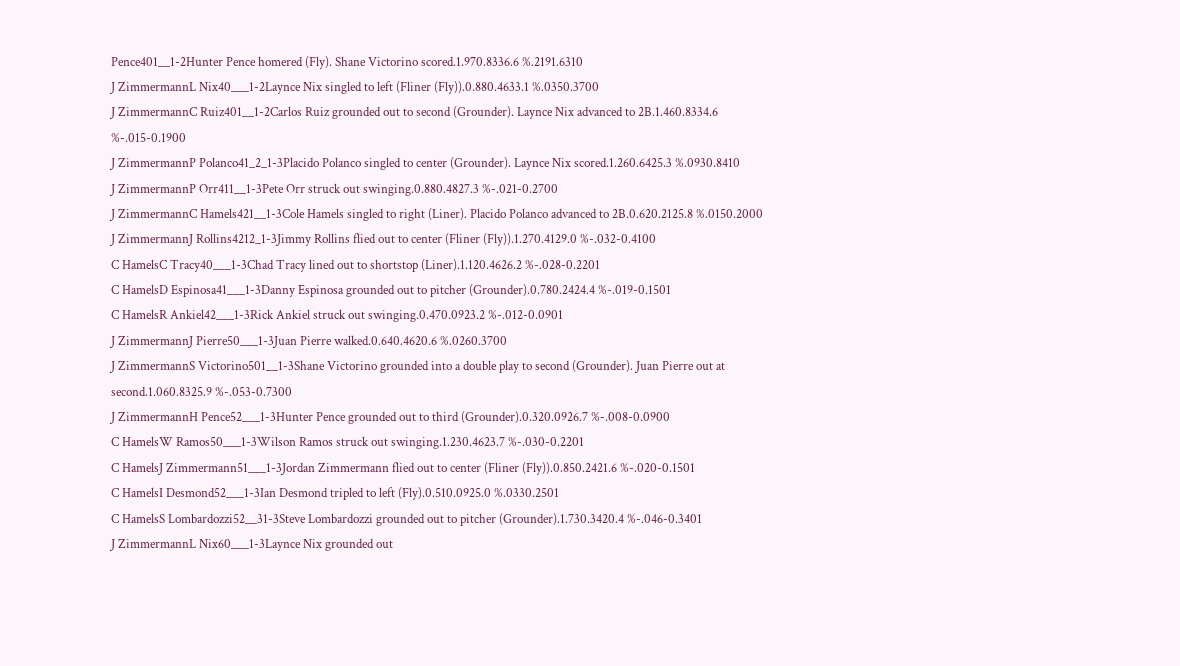Pence401__1-2Hunter Pence homered (Fly). Shane Victorino scored.1.970.8336.6 %.2191.6310
J ZimmermannL Nix40___1-2Laynce Nix singled to left (Fliner (Fly)).0.880.4633.1 %.0350.3700
J ZimmermannC Ruiz401__1-2Carlos Ruiz grounded out to second (Grounder). Laynce Nix advanced to 2B.1.460.8334.6 %-.015-0.1900
J ZimmermannP Polanco41_2_1-3Placido Polanco singled to center (Grounder). Laynce Nix scored.1.260.6425.3 %.0930.8410
J ZimmermannP Orr411__1-3Pete Orr struck out swinging.0.880.4827.3 %-.021-0.2700
J ZimmermannC Hamels421__1-3Cole Hamels singled to right (Liner). Placido Polanco advanced to 2B.0.620.2125.8 %.0150.2000
J ZimmermannJ Rollins4212_1-3Jimmy Rollins flied out to center (Fliner (Fly)).1.270.4129.0 %-.032-0.4100
C HamelsC Tracy40___1-3Chad Tracy lined out to shortstop (Liner).1.120.4626.2 %-.028-0.2201
C HamelsD Espinosa41___1-3Danny Espinosa grounded out to pitcher (Grounder).0.780.2424.4 %-.019-0.1501
C HamelsR Ankiel42___1-3Rick Ankiel struck out swinging.0.470.0923.2 %-.012-0.0901
J ZimmermannJ Pierre50___1-3Juan Pierre walked.0.640.4620.6 %.0260.3700
J ZimmermannS Victorino501__1-3Shane Victorino grounded into a double play to second (Grounder). Juan Pierre out at second.1.060.8325.9 %-.053-0.7300
J ZimmermannH Pence52___1-3Hunter Pence grounded out to third (Grounder).0.320.0926.7 %-.008-0.0900
C HamelsW Ramos50___1-3Wilson Ramos struck out swinging.1.230.4623.7 %-.030-0.2201
C HamelsJ Zimmermann51___1-3Jordan Zimmermann flied out to center (Fliner (Fly)).0.850.2421.6 %-.020-0.1501
C HamelsI Desmond52___1-3Ian Desmond tripled to left (Fly).0.510.0925.0 %.0330.2501
C HamelsS Lombardozzi52__31-3Steve Lombardozzi grounded out to pitcher (Grounder).1.730.3420.4 %-.046-0.3401
J ZimmermannL Nix60___1-3Laynce Nix grounded out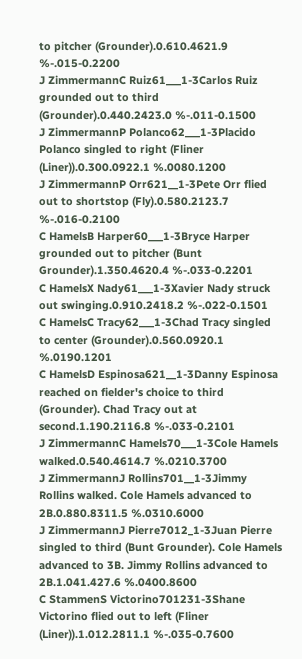to pitcher (Grounder).0.610.4621.9 %-.015-0.2200
J ZimmermannC Ruiz61___1-3Carlos Ruiz grounded out to third (Grounder).0.440.2423.0 %-.011-0.1500
J ZimmermannP Polanco62___1-3Placido Polanco singled to right (Fliner (Liner)).0.300.0922.1 %.0080.1200
J ZimmermannP Orr621__1-3Pete Orr flied out to shortstop (Fly).0.580.2123.7 %-.016-0.2100
C HamelsB Harper60___1-3Bryce Harper grounded out to pitcher (Bunt Grounder).1.350.4620.4 %-.033-0.2201
C HamelsX Nady61___1-3Xavier Nady struck out swinging.0.910.2418.2 %-.022-0.1501
C HamelsC Tracy62___1-3Chad Tracy singled to center (Grounder).0.560.0920.1 %.0190.1201
C HamelsD Espinosa621__1-3Danny Espinosa reached on fielder's choice to third (Grounder). Chad Tracy out at second.1.190.2116.8 %-.033-0.2101
J ZimmermannC Hamels70___1-3Cole Hamels walked.0.540.4614.7 %.0210.3700
J ZimmermannJ Rollins701__1-3Jimmy Rollins walked. Cole Hamels advanced to 2B.0.880.8311.5 %.0310.6000
J ZimmermannJ Pierre7012_1-3Juan Pierre singled to third (Bunt Grounder). Cole Hamels advanced to 3B. Jimmy Rollins advanced to 2B.1.041.427.6 %.0400.8600
C StammenS Victorino701231-3Shane Victorino flied out to left (Fliner (Liner)).1.012.2811.1 %-.035-0.7600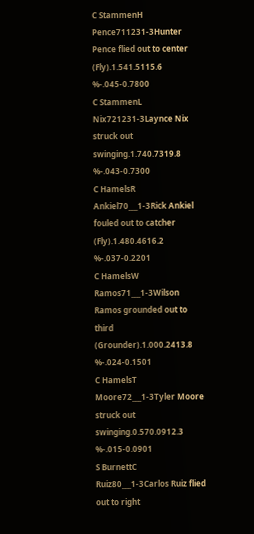C StammenH Pence711231-3Hunter Pence flied out to center (Fly).1.541.5115.6 %-.045-0.7800
C StammenL Nix721231-3Laynce Nix struck out swinging.1.740.7319.8 %-.043-0.7300
C HamelsR Ankiel70___1-3Rick Ankiel fouled out to catcher (Fly).1.480.4616.2 %-.037-0.2201
C HamelsW Ramos71___1-3Wilson Ramos grounded out to third (Grounder).1.000.2413.8 %-.024-0.1501
C HamelsT Moore72___1-3Tyler Moore struck out swinging.0.570.0912.3 %-.015-0.0901
S BurnettC Ruiz80___1-3Carlos Ruiz flied out to right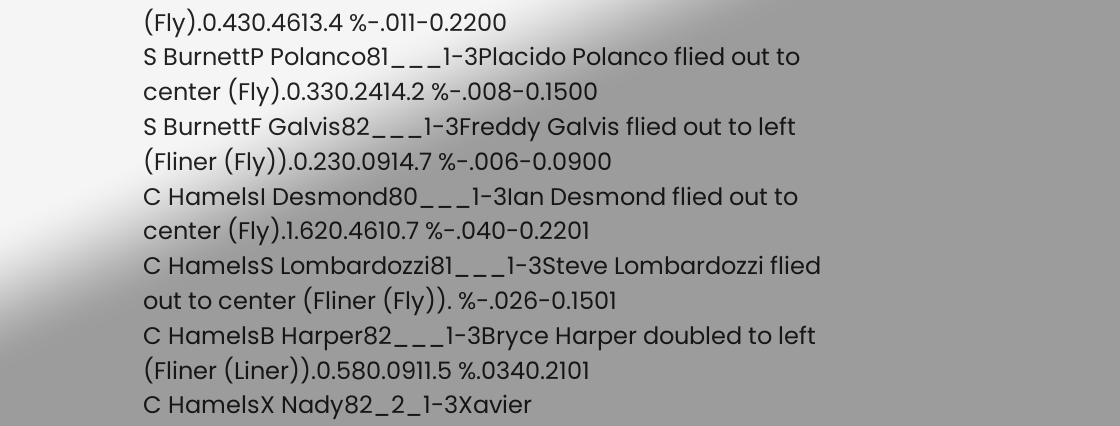(Fly).0.430.4613.4 %-.011-0.2200
S BurnettP Polanco81___1-3Placido Polanco flied out to center (Fly).0.330.2414.2 %-.008-0.1500
S BurnettF Galvis82___1-3Freddy Galvis flied out to left (Fliner (Fly)).0.230.0914.7 %-.006-0.0900
C HamelsI Desmond80___1-3Ian Desmond flied out to center (Fly).1.620.4610.7 %-.040-0.2201
C HamelsS Lombardozzi81___1-3Steve Lombardozzi flied out to center (Fliner (Fly)). %-.026-0.1501
C HamelsB Harper82___1-3Bryce Harper doubled to left (Fliner (Liner)).0.580.0911.5 %.0340.2101
C HamelsX Nady82_2_1-3Xavier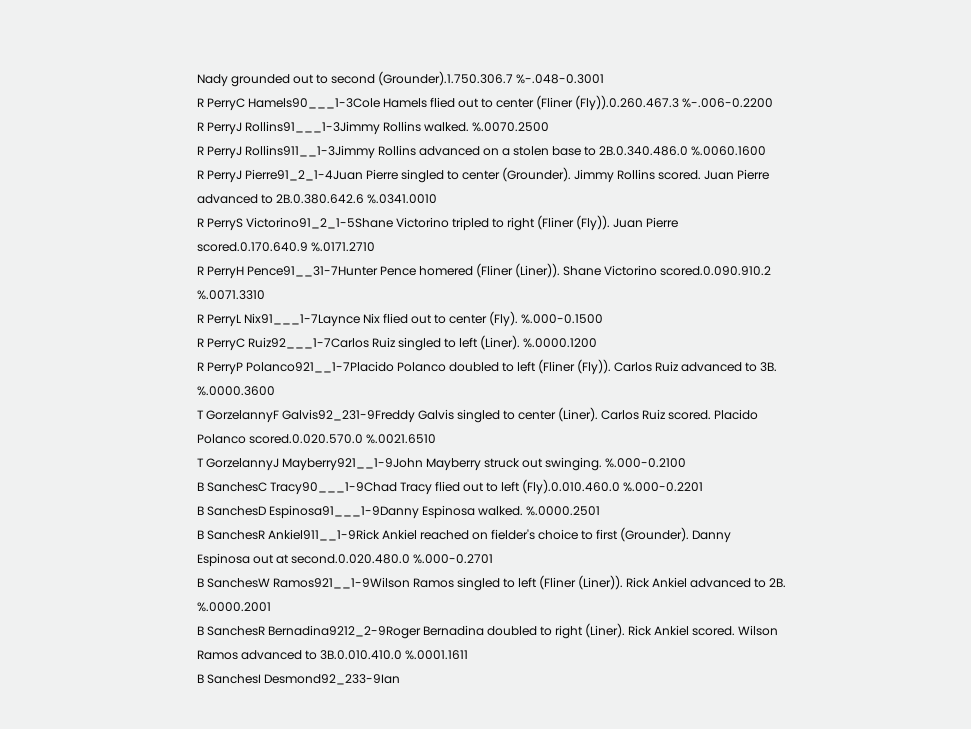Nady grounded out to second (Grounder).1.750.306.7 %-.048-0.3001
R PerryC Hamels90___1-3Cole Hamels flied out to center (Fliner (Fly)).0.260.467.3 %-.006-0.2200
R PerryJ Rollins91___1-3Jimmy Rollins walked. %.0070.2500
R PerryJ Rollins911__1-3Jimmy Rollins advanced on a stolen base to 2B.0.340.486.0 %.0060.1600
R PerryJ Pierre91_2_1-4Juan Pierre singled to center (Grounder). Jimmy Rollins scored. Juan Pierre advanced to 2B.0.380.642.6 %.0341.0010
R PerryS Victorino91_2_1-5Shane Victorino tripled to right (Fliner (Fly)). Juan Pierre scored.0.170.640.9 %.0171.2710
R PerryH Pence91__31-7Hunter Pence homered (Fliner (Liner)). Shane Victorino scored.0.090.910.2 %.0071.3310
R PerryL Nix91___1-7Laynce Nix flied out to center (Fly). %.000-0.1500
R PerryC Ruiz92___1-7Carlos Ruiz singled to left (Liner). %.0000.1200
R PerryP Polanco921__1-7Placido Polanco doubled to left (Fliner (Fly)). Carlos Ruiz advanced to 3B. %.0000.3600
T GorzelannyF Galvis92_231-9Freddy Galvis singled to center (Liner). Carlos Ruiz scored. Placido Polanco scored.0.020.570.0 %.0021.6510
T GorzelannyJ Mayberry921__1-9John Mayberry struck out swinging. %.000-0.2100
B SanchesC Tracy90___1-9Chad Tracy flied out to left (Fly).0.010.460.0 %.000-0.2201
B SanchesD Espinosa91___1-9Danny Espinosa walked. %.0000.2501
B SanchesR Ankiel911__1-9Rick Ankiel reached on fielder's choice to first (Grounder). Danny Espinosa out at second.0.020.480.0 %.000-0.2701
B SanchesW Ramos921__1-9Wilson Ramos singled to left (Fliner (Liner)). Rick Ankiel advanced to 2B. %.0000.2001
B SanchesR Bernadina9212_2-9Roger Bernadina doubled to right (Liner). Rick Ankiel scored. Wilson Ramos advanced to 3B.0.010.410.0 %.0001.1611
B SanchesI Desmond92_233-9Ian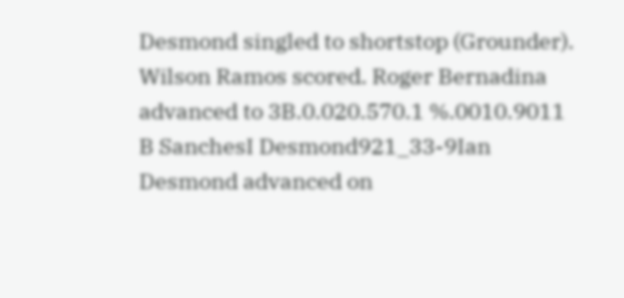Desmond singled to shortstop (Grounder). Wilson Ramos scored. Roger Bernadina advanced to 3B.0.020.570.1 %.0010.9011
B SanchesI Desmond921_33-9Ian Desmond advanced on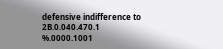defensive indifference to 2B.0.040.470.1 %.0000.1001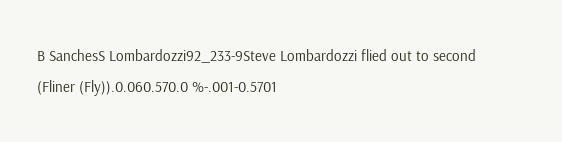B SanchesS Lombardozzi92_233-9Steve Lombardozzi flied out to second (Fliner (Fly)).0.060.570.0 %-.001-0.5701